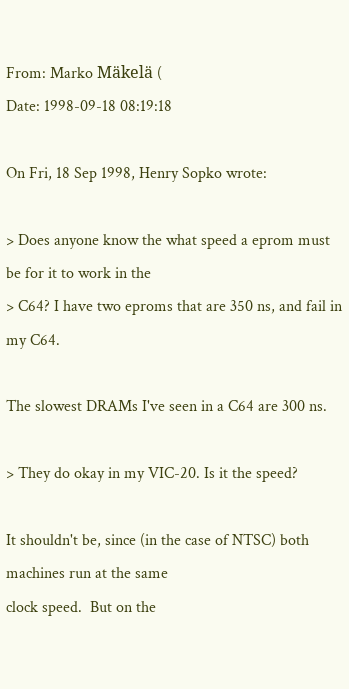From: Marko Mäkelä (
Date: 1998-09-18 08:19:18

On Fri, 18 Sep 1998, Henry Sopko wrote:

> Does anyone know the what speed a eprom must be for it to work in the
> C64? I have two eproms that are 350 ns, and fail in my C64.

The slowest DRAMs I've seen in a C64 are 300 ns.

> They do okay in my VIC-20. Is it the speed?

It shouldn't be, since (in the case of NTSC) both machines run at the same
clock speed.  But on the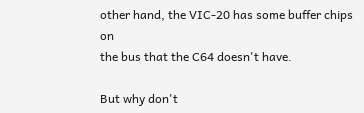other hand, the VIC-20 has some buffer chips on
the bus that the C64 doesn't have.

But why don't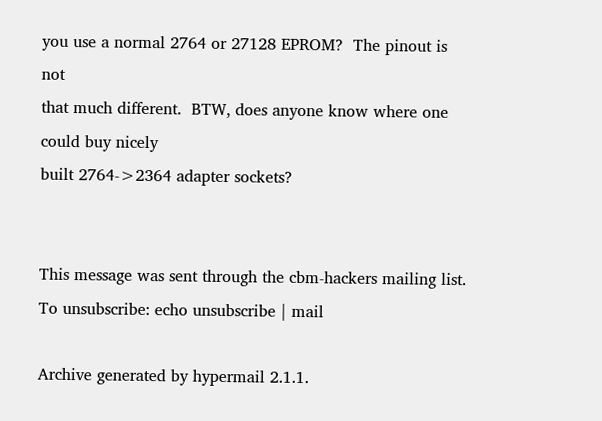you use a normal 2764 or 27128 EPROM?  The pinout is not
that much different.  BTW, does anyone know where one could buy nicely
built 2764->2364 adapter sockets?


This message was sent through the cbm-hackers mailing list.
To unsubscribe: echo unsubscribe | mail

Archive generated by hypermail 2.1.1.